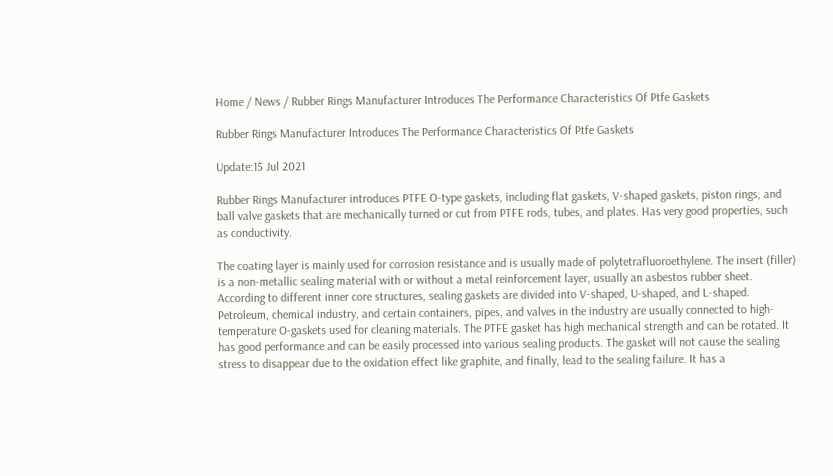Home / News / Rubber Rings Manufacturer Introduces The Performance Characteristics Of Ptfe Gaskets

Rubber Rings Manufacturer Introduces The Performance Characteristics Of Ptfe Gaskets

Update:15 Jul 2021

Rubber Rings Manufacturer introduces PTFE O-type gaskets, including flat gaskets, V-shaped gaskets, piston rings, and ball valve gaskets that are mechanically turned or cut from PTFE rods, tubes, and plates. Has very good properties, such as conductivity.

The coating layer is mainly used for corrosion resistance and is usually made of polytetrafluoroethylene. The insert (filler) is a non-metallic sealing material with or without a metal reinforcement layer, usually an asbestos rubber sheet. According to different inner core structures, sealing gaskets are divided into V-shaped, U-shaped, and L-shaped. Petroleum, chemical industry, and certain containers, pipes, and valves in the industry are usually connected to high-temperature O-gaskets used for cleaning materials. The PTFE gasket has high mechanical strength and can be rotated. It has good performance and can be easily processed into various sealing products. The gasket will not cause the sealing stress to disappear due to the oxidation effect like graphite, and finally, lead to the sealing failure. It has a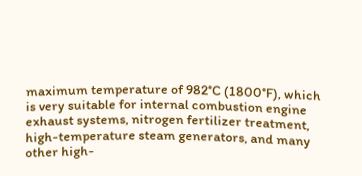maximum temperature of 982°C (1800°F), which is very suitable for internal combustion engine exhaust systems, nitrogen fertilizer treatment, high-temperature steam generators, and many other high-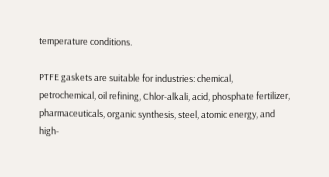temperature conditions.

PTFE gaskets are suitable for industries: chemical, petrochemical, oil refining, Chlor-alkali, acid, phosphate fertilizer, pharmaceuticals, organic synthesis, steel, atomic energy, and high-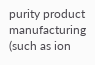purity product manufacturing (such as ion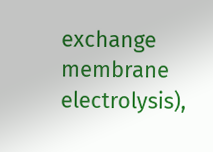exchange membrane electrolysis),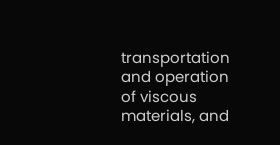transportation and operation of viscous materials, and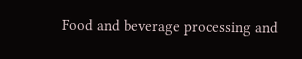Food and beverage processing and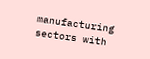manufacturing sectors with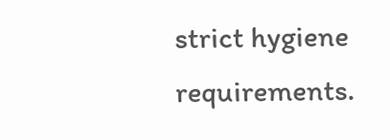strict hygiene requirements.